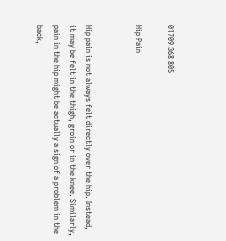01709 368 805

Hip Pain


Hip pain is not always felt directly over the hip. Instead, it may be felt in the thigh, groin or in the knee. Similarly, pain in the hip might be actually a sign of a problem in the back,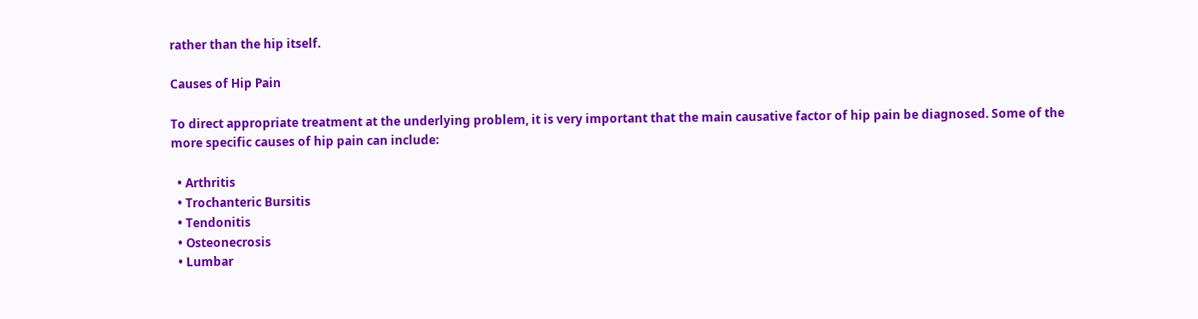rather than the hip itself.

Causes of Hip Pain

To direct appropriate treatment at the underlying problem, it is very important that the main causative factor of hip pain be diagnosed. Some of the more specific causes of hip pain can include:

  • Arthritis
  • Trochanteric Bursitis
  • Tendonitis
  • Osteonecrosis
  • Lumbar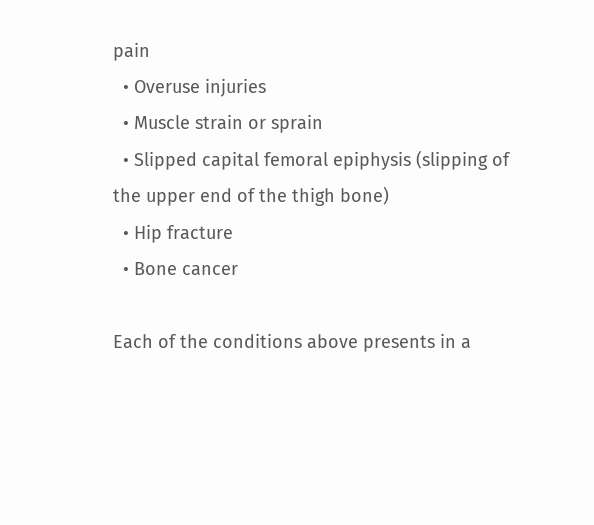pain
  • Overuse injuries
  • Muscle strain or sprain
  • Slipped capital femoral epiphysis (slipping of the upper end of the thigh bone)
  • Hip fracture
  • Bone cancer

Each of the conditions above presents in a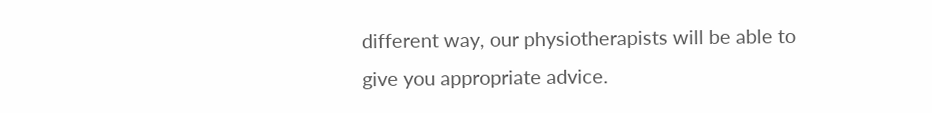different way, our physiotherapists will be able to give you appropriate advice.